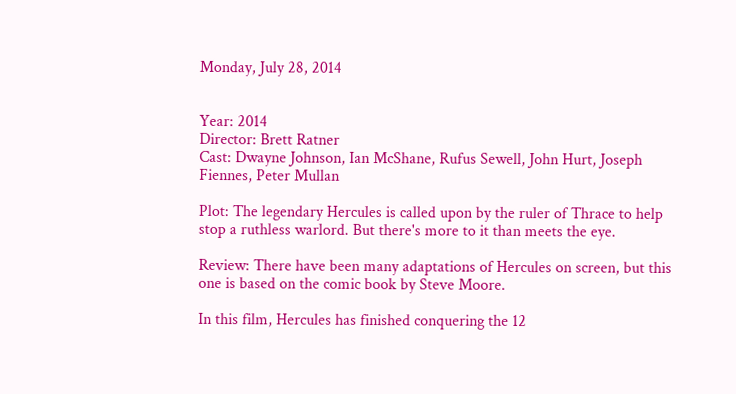Monday, July 28, 2014


Year: 2014
Director: Brett Ratner
Cast: Dwayne Johnson, Ian McShane, Rufus Sewell, John Hurt, Joseph Fiennes, Peter Mullan

Plot: The legendary Hercules is called upon by the ruler of Thrace to help stop a ruthless warlord. But there's more to it than meets the eye.

Review: There have been many adaptations of Hercules on screen, but this one is based on the comic book by Steve Moore.

In this film, Hercules has finished conquering the 12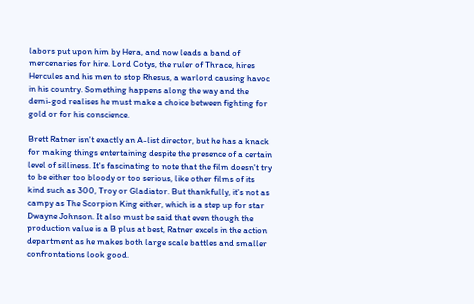labors put upon him by Hera, and now leads a band of mercenaries for hire. Lord Cotys, the ruler of Thrace, hires Hercules and his men to stop Rhesus, a warlord causing havoc in his country. Something happens along the way and the demi-god realises he must make a choice between fighting for gold or for his conscience.

Brett Ratner isn't exactly an A-list director, but he has a knack for making things entertaining despite the presence of a certain level of silliness. It's fascinating to note that the film doesn't try to be either too bloody or too serious, like other films of its kind such as 300, Troy or Gladiator. But thankfully, it's not as campy as The Scorpion King either, which is a step up for star Dwayne Johnson. It also must be said that even though the production value is a B plus at best, Ratner excels in the action department as he makes both large scale battles and smaller confrontations look good.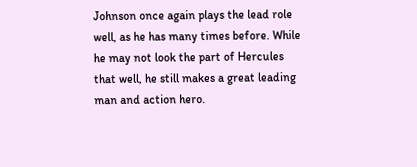Johnson once again plays the lead role well, as he has many times before. While he may not look the part of Hercules that well, he still makes a great leading man and action hero.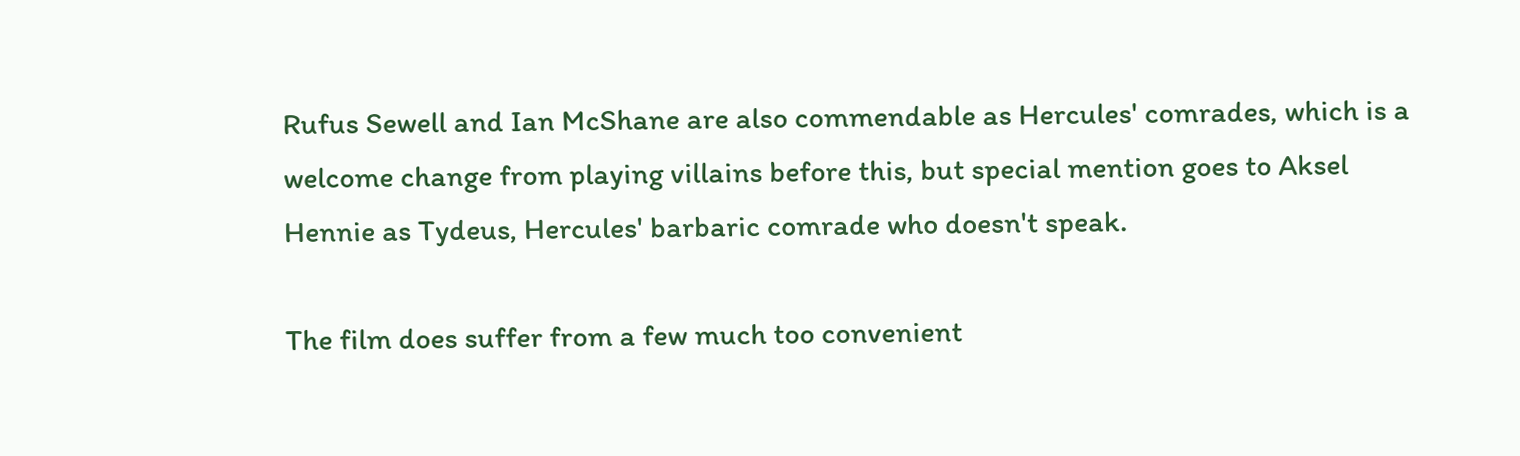Rufus Sewell and Ian McShane are also commendable as Hercules' comrades, which is a welcome change from playing villains before this, but special mention goes to Aksel Hennie as Tydeus, Hercules' barbaric comrade who doesn't speak.

The film does suffer from a few much too convenient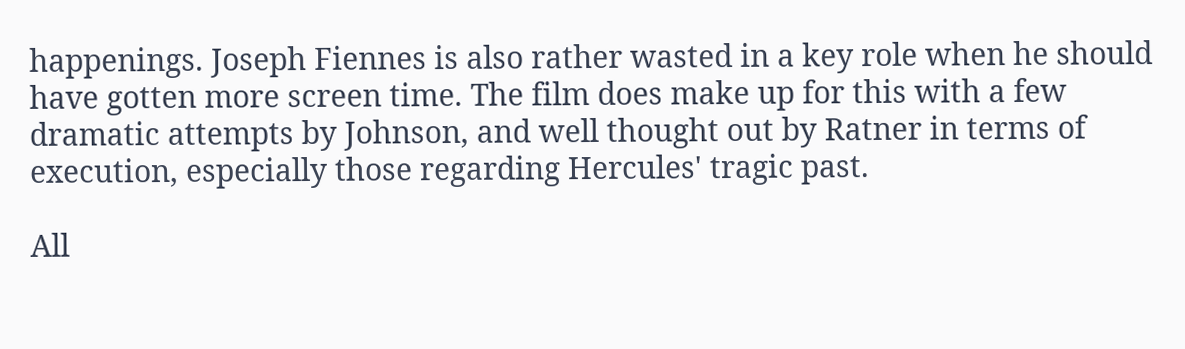happenings. Joseph Fiennes is also rather wasted in a key role when he should have gotten more screen time. The film does make up for this with a few dramatic attempts by Johnson, and well thought out by Ratner in terms of execution, especially those regarding Hercules' tragic past.

All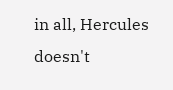in all, Hercules doesn't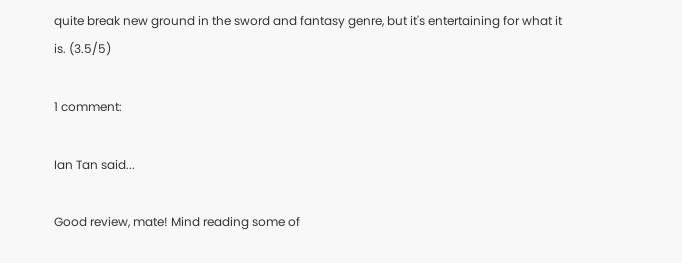quite break new ground in the sword and fantasy genre, but it's entertaining for what it is. (3.5/5)

1 comment:

Ian Tan said...

Good review, mate! Mind reading some of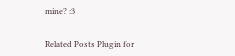mine? :3


Related Posts Plugin for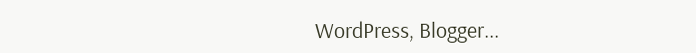WordPress, Blogger...